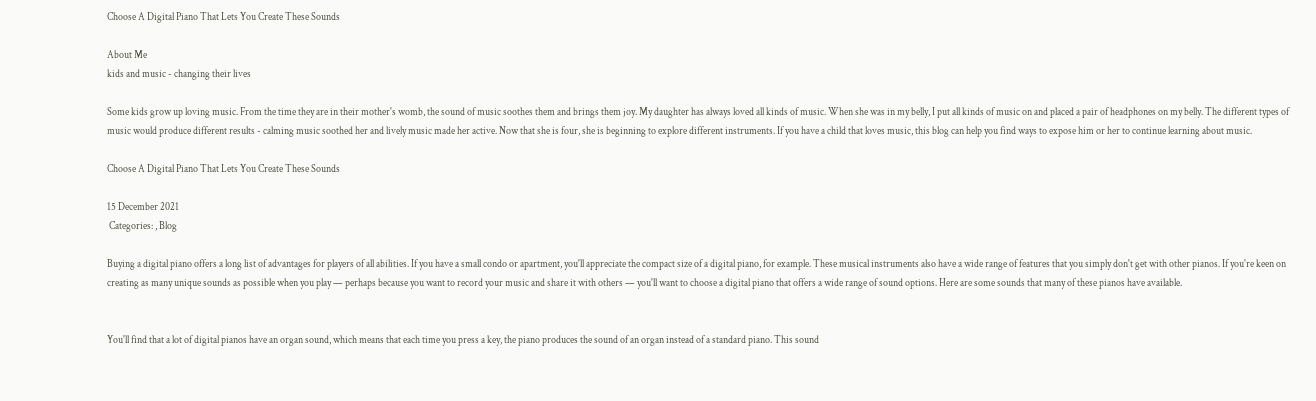Choose A Digital Piano That Lets You Create These Sounds

About Me
kids and music - changing their lives

Some kids grow up loving music. From the time they are in their mother's womb, the sound of music soothes them and brings them joy. My daughter has always loved all kinds of music. When she was in my belly, I put all kinds of music on and placed a pair of headphones on my belly. The different types of music would produce different results - calming music soothed her and lively music made her active. Now that she is four, she is beginning to explore different instruments. If you have a child that loves music, this blog can help you find ways to expose him or her to continue learning about music.

Choose A Digital Piano That Lets You Create These Sounds

15 December 2021
 Categories: , Blog

Buying a digital piano offers a long list of advantages for players of all abilities. If you have a small condo or apartment, you'll appreciate the compact size of a digital piano, for example. These musical instruments also have a wide range of features that you simply don't get with other pianos. If you're keen on creating as many unique sounds as possible when you play — perhaps because you want to record your music and share it with others — you'll want to choose a digital piano that offers a wide range of sound options. Here are some sounds that many of these pianos have available.


You'll find that a lot of digital pianos have an organ sound, which means that each time you press a key, the piano produces the sound of an organ instead of a standard piano. This sound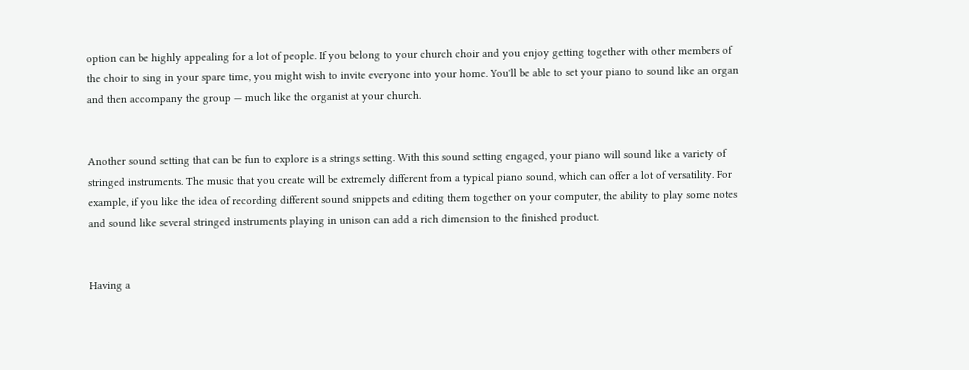option can be highly appealing for a lot of people. If you belong to your church choir and you enjoy getting together with other members of the choir to sing in your spare time, you might wish to invite everyone into your home. You'll be able to set your piano to sound like an organ and then accompany the group — much like the organist at your church.


Another sound setting that can be fun to explore is a strings setting. With this sound setting engaged, your piano will sound like a variety of stringed instruments. The music that you create will be extremely different from a typical piano sound, which can offer a lot of versatility. For example, if you like the idea of recording different sound snippets and editing them together on your computer, the ability to play some notes and sound like several stringed instruments playing in unison can add a rich dimension to the finished product.


Having a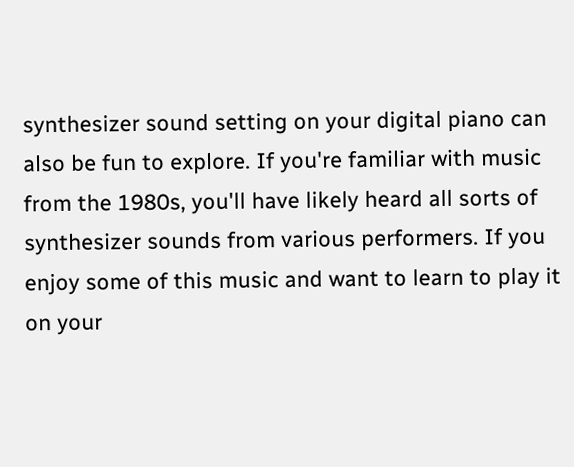synthesizer sound setting on your digital piano can also be fun to explore. If you're familiar with music from the 1980s, you'll have likely heard all sorts of synthesizer sounds from various performers. If you enjoy some of this music and want to learn to play it on your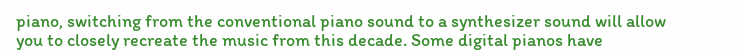piano, switching from the conventional piano sound to a synthesizer sound will allow you to closely recreate the music from this decade. Some digital pianos have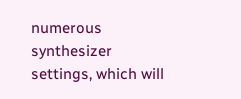numerous synthesizer settings, which will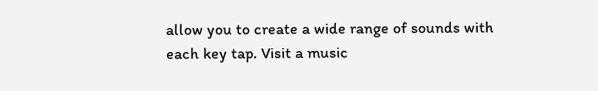allow you to create a wide range of sounds with each key tap. Visit a music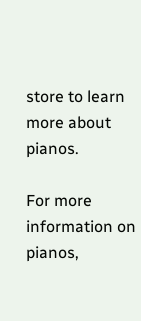store to learn more about pianos.

For more information on pianos,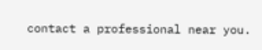contact a professional near you.